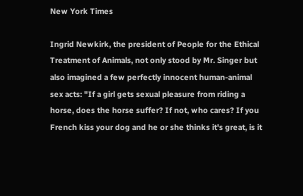New York Times

Ingrid Newkirk, the president of People for the Ethical Treatment of Animals, not only stood by Mr. Singer but also imagined a few perfectly innocent human-animal sex acts: "If a girl gets sexual pleasure from riding a horse, does the horse suffer? If not, who cares? If you French kiss your dog and he or she thinks it's great, is it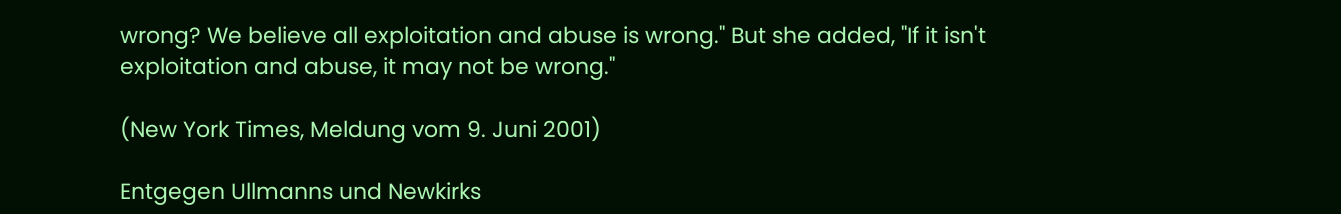wrong? We believe all exploitation and abuse is wrong." But she added, "If it isn't exploitation and abuse, it may not be wrong."

(New York Times, Meldung vom 9. Juni 2001)

Entgegen Ullmanns und Newkirks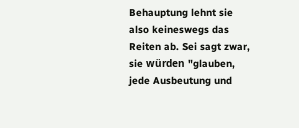Behauptung lehnt sie also keineswegs das Reiten ab. Sei sagt zwar, sie würden "glauben, jede Ausbeutung und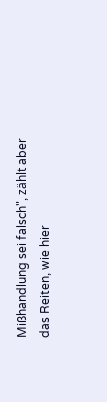Mißhandlung sei falsch", zählt aber das Reiten, wie hier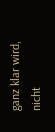ganz klar wird, nicht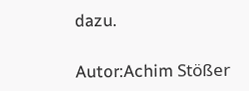dazu.

Autor:Achim Stößer